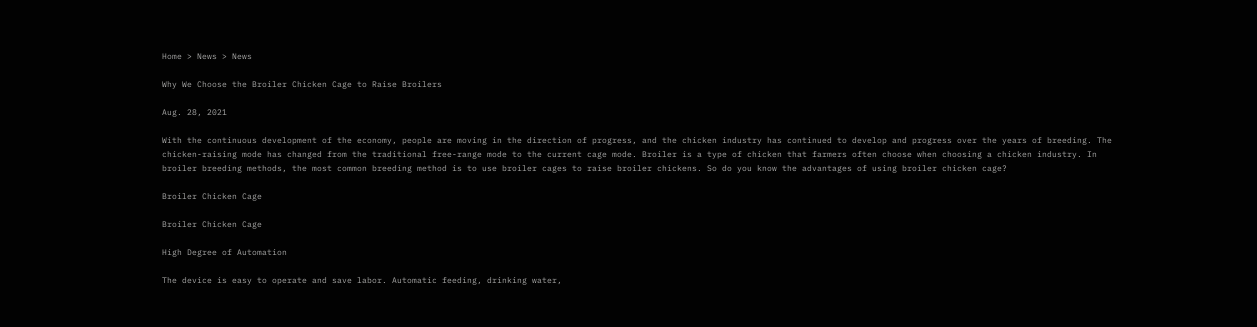Home > News > News

Why We Choose the Broiler Chicken Cage to Raise Broilers

Aug. 28, 2021

With the continuous development of the economy, people are moving in the direction of progress, and the chicken industry has continued to develop and progress over the years of breeding. The chicken-raising mode has changed from the traditional free-range mode to the current cage mode. Broiler is a type of chicken that farmers often choose when choosing a chicken industry. In broiler breeding methods, the most common breeding method is to use broiler cages to raise broiler chickens. So do you know the advantages of using broiler chicken cage?

Broiler Chicken Cage

Broiler Chicken Cage

High Degree of Automation

The device is easy to operate and save labor. Automatic feeding, drinking water,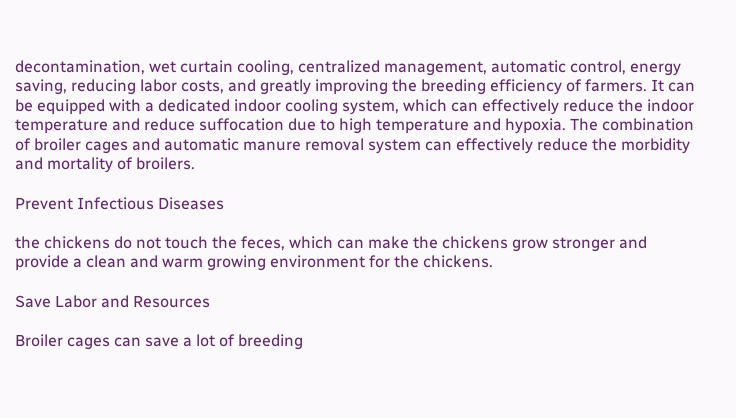decontamination, wet curtain cooling, centralized management, automatic control, energy saving, reducing labor costs, and greatly improving the breeding efficiency of farmers. It can be equipped with a dedicated indoor cooling system, which can effectively reduce the indoor temperature and reduce suffocation due to high temperature and hypoxia. The combination of broiler cages and automatic manure removal system can effectively reduce the morbidity and mortality of broilers.

Prevent Infectious Diseases

the chickens do not touch the feces, which can make the chickens grow stronger and provide a clean and warm growing environment for the chickens.

Save Labor and Resources

Broiler cages can save a lot of breeding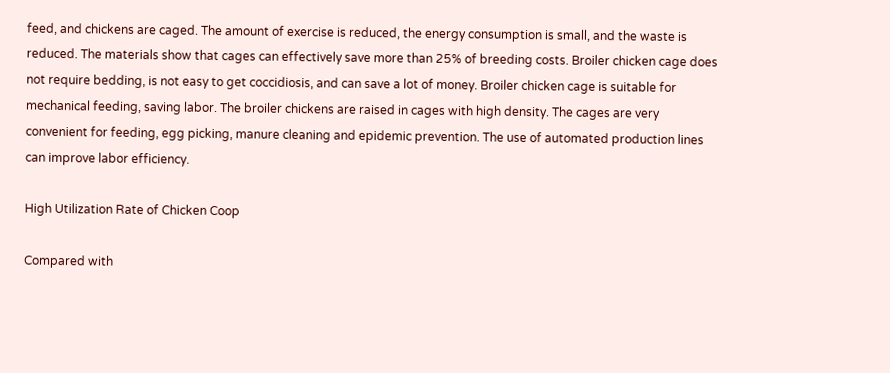feed, and chickens are caged. The amount of exercise is reduced, the energy consumption is small, and the waste is reduced. The materials show that cages can effectively save more than 25% of breeding costs. Broiler chicken cage does not require bedding, is not easy to get coccidiosis, and can save a lot of money. Broiler chicken cage is suitable for mechanical feeding, saving labor. The broiler chickens are raised in cages with high density. The cages are very convenient for feeding, egg picking, manure cleaning and epidemic prevention. The use of automated production lines can improve labor efficiency.

High Utilization Rate of Chicken Coop

Compared with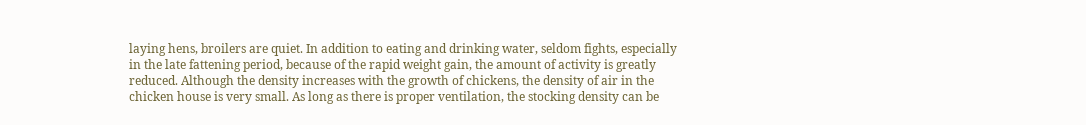laying hens, broilers are quiet. In addition to eating and drinking water, seldom fights, especially in the late fattening period, because of the rapid weight gain, the amount of activity is greatly reduced. Although the density increases with the growth of chickens, the density of air in the chicken house is very small. As long as there is proper ventilation, the stocking density can be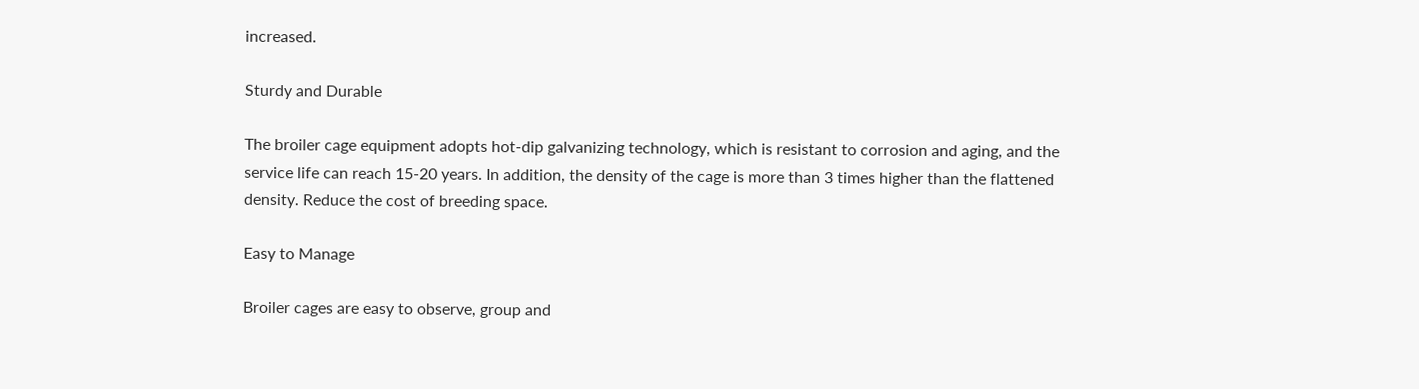increased.

Sturdy and Durable

The broiler cage equipment adopts hot-dip galvanizing technology, which is resistant to corrosion and aging, and the service life can reach 15-20 years. In addition, the density of the cage is more than 3 times higher than the flattened density. Reduce the cost of breeding space.

Easy to Manage

Broiler cages are easy to observe, group and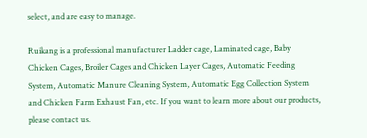select, and are easy to manage.

Ruikang is a professional manufacturer Ladder cage, Laminated cage, Baby Chicken Cages, Broiler Cages and Chicken Layer Cages, Automatic Feeding System, Automatic Manure Cleaning System, Automatic Egg Collection System and Chicken Farm Exhaust Fan, etc. If you want to learn more about our products, please contact us.